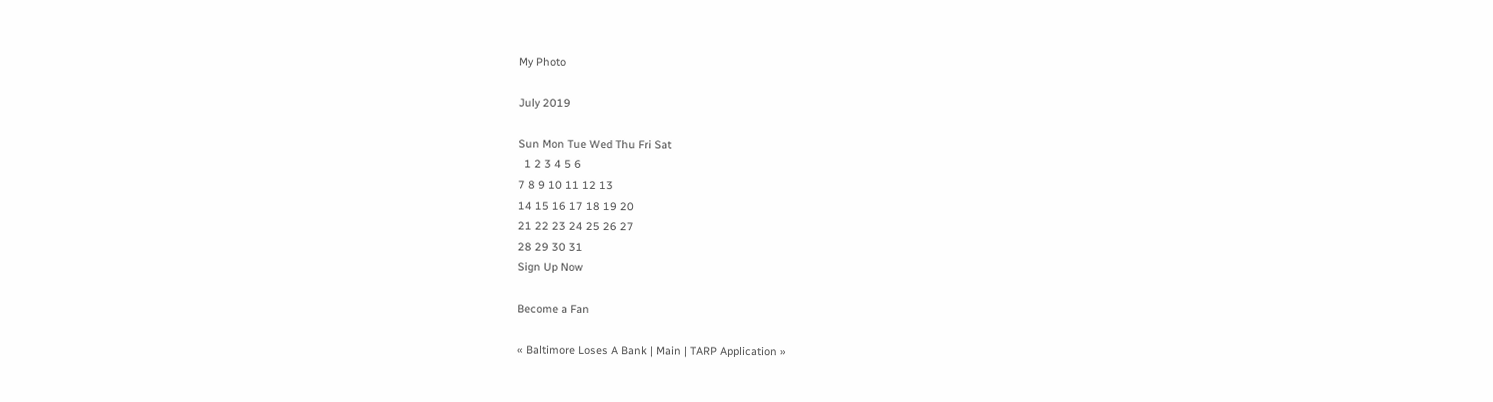My Photo

July 2019

Sun Mon Tue Wed Thu Fri Sat
  1 2 3 4 5 6
7 8 9 10 11 12 13
14 15 16 17 18 19 20
21 22 23 24 25 26 27
28 29 30 31
Sign Up Now

Become a Fan

« Baltimore Loses A Bank | Main | TARP Application »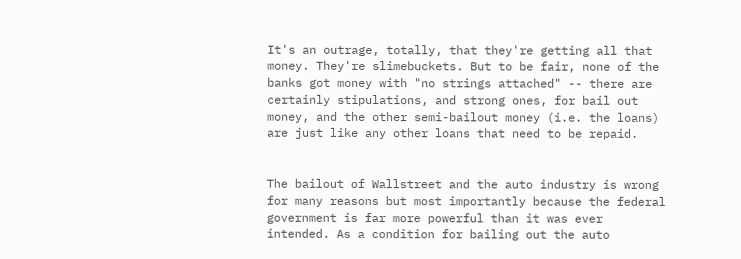It's an outrage, totally, that they're getting all that money. They're slimebuckets. But to be fair, none of the banks got money with "no strings attached" -- there are certainly stipulations, and strong ones, for bail out money, and the other semi-bailout money (i.e. the loans) are just like any other loans that need to be repaid.


The bailout of Wallstreet and the auto industry is wrong for many reasons but most importantly because the federal government is far more powerful than it was ever intended. As a condition for bailing out the auto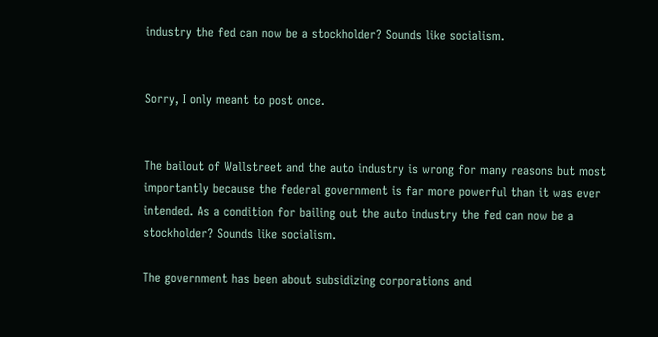industry the fed can now be a stockholder? Sounds like socialism.


Sorry, I only meant to post once.


The bailout of Wallstreet and the auto industry is wrong for many reasons but most importantly because the federal government is far more powerful than it was ever intended. As a condition for bailing out the auto industry the fed can now be a stockholder? Sounds like socialism.

The government has been about subsidizing corporations and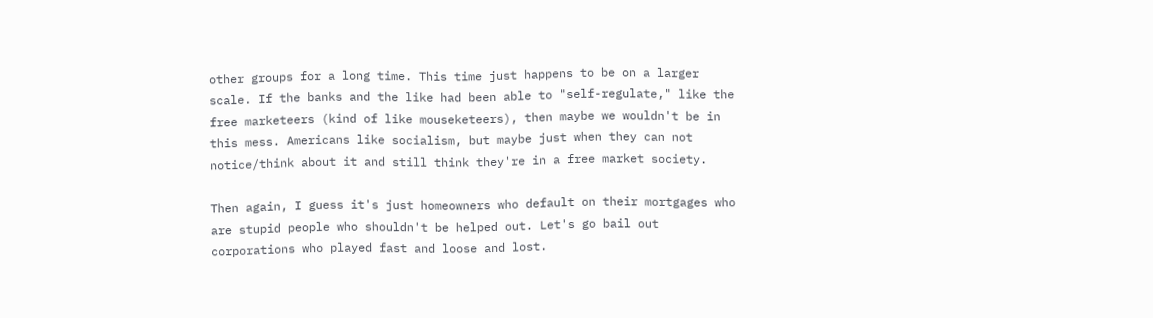other groups for a long time. This time just happens to be on a larger scale. If the banks and the like had been able to "self-regulate," like the free marketeers (kind of like mouseketeers), then maybe we wouldn't be in this mess. Americans like socialism, but maybe just when they can not notice/think about it and still think they're in a free market society.

Then again, I guess it's just homeowners who default on their mortgages who are stupid people who shouldn't be helped out. Let's go bail out corporations who played fast and loose and lost.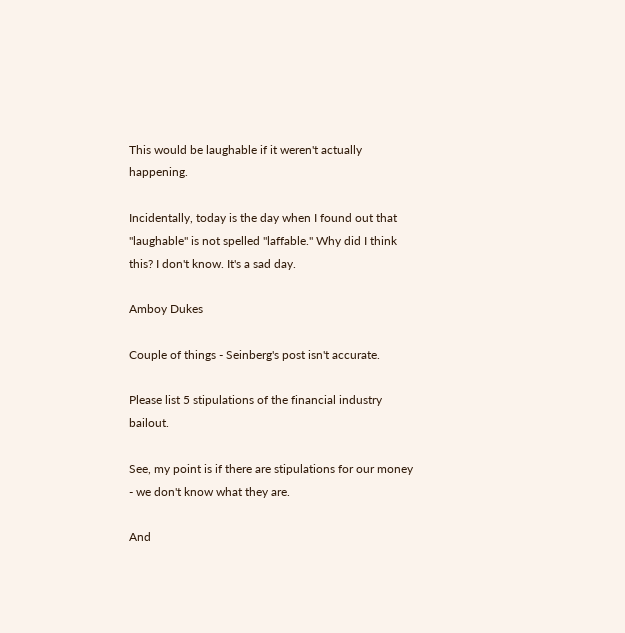This would be laughable if it weren't actually happening.

Incidentally, today is the day when I found out that "laughable" is not spelled "laffable." Why did I think this? I don't know. It's a sad day.

Amboy Dukes

Couple of things - Seinberg's post isn't accurate.

Please list 5 stipulations of the financial industry bailout.

See, my point is if there are stipulations for our money - we don't know what they are.

And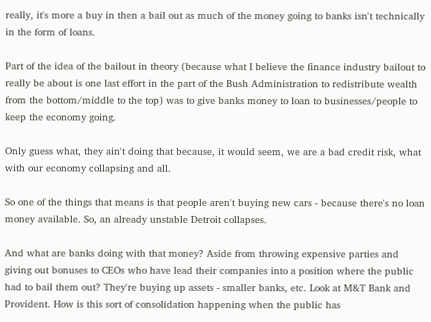really, it's more a buy in then a bail out as much of the money going to banks isn't technically in the form of loans.

Part of the idea of the bailout in theory (because what I believe the finance industry bailout to really be about is one last effort in the part of the Bush Administration to redistribute wealth from the bottom/middle to the top) was to give banks money to loan to businesses/people to keep the economy going.

Only guess what, they ain't doing that because, it would seem, we are a bad credit risk, what with our economy collapsing and all.

So one of the things that means is that people aren't buying new cars - because there's no loan money available. So, an already unstable Detroit collapses.

And what are banks doing with that money? Aside from throwing expensive parties and giving out bonuses to CEOs who have lead their companies into a position where the public had to bail them out? They're buying up assets - smaller banks, etc. Look at M&T Bank and Provident. How is this sort of consolidation happening when the public has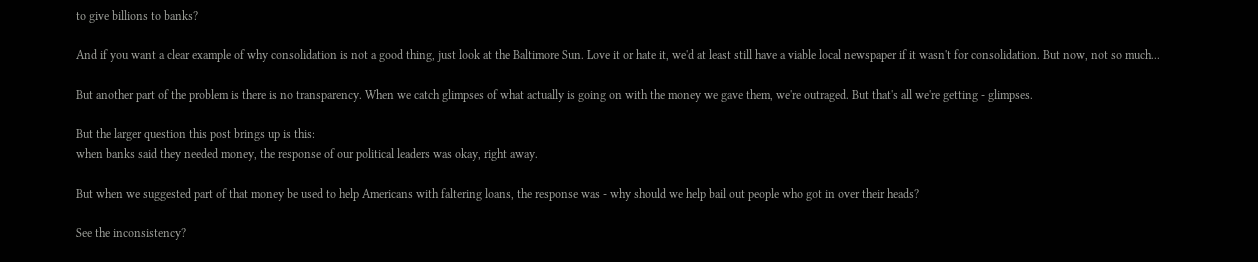to give billions to banks?

And if you want a clear example of why consolidation is not a good thing, just look at the Baltimore Sun. Love it or hate it, we'd at least still have a viable local newspaper if it wasn't for consolidation. But now, not so much...

But another part of the problem is there is no transparency. When we catch glimpses of what actually is going on with the money we gave them, we're outraged. But that's all we're getting - glimpses.

But the larger question this post brings up is this:
when banks said they needed money, the response of our political leaders was okay, right away.

But when we suggested part of that money be used to help Americans with faltering loans, the response was - why should we help bail out people who got in over their heads?

See the inconsistency?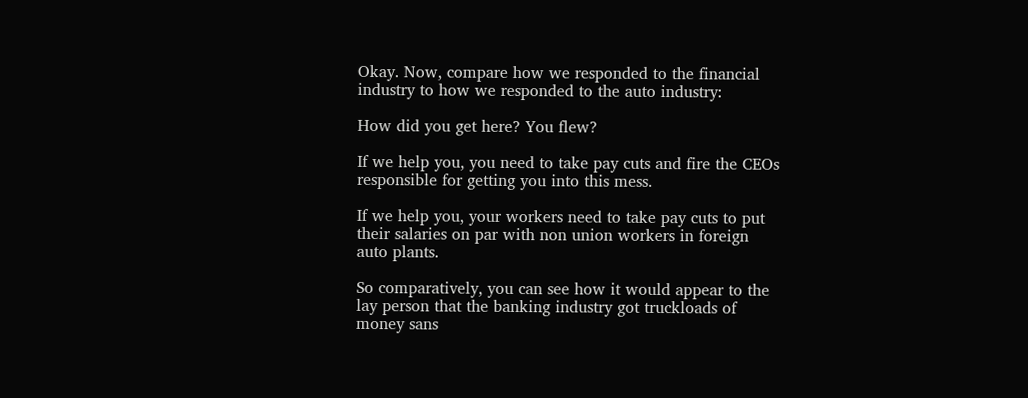Okay. Now, compare how we responded to the financial industry to how we responded to the auto industry:

How did you get here? You flew?

If we help you, you need to take pay cuts and fire the CEOs responsible for getting you into this mess.

If we help you, your workers need to take pay cuts to put their salaries on par with non union workers in foreign auto plants.

So comparatively, you can see how it would appear to the lay person that the banking industry got truckloads of money sans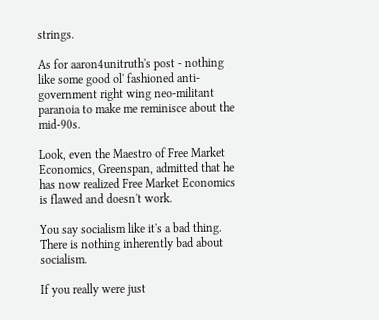strings.

As for aaron4unitruth's post - nothing like some good ol' fashioned anti-government right wing neo-militant paranoia to make me reminisce about the mid-90s.

Look, even the Maestro of Free Market Economics, Greenspan, admitted that he has now realized Free Market Economics is flawed and doesn't work.

You say socialism like it's a bad thing. There is nothing inherently bad about socialism.

If you really were just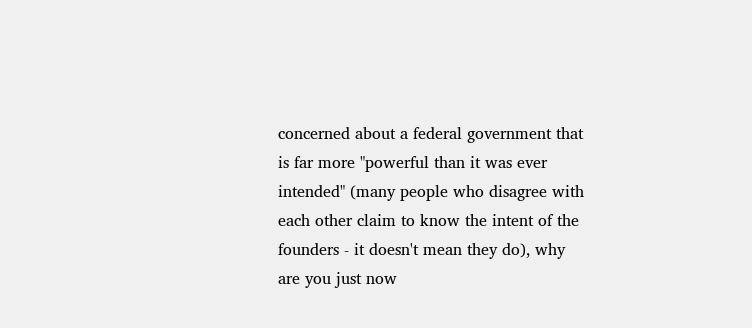concerned about a federal government that is far more "powerful than it was ever intended" (many people who disagree with each other claim to know the intent of the founders - it doesn't mean they do), why are you just now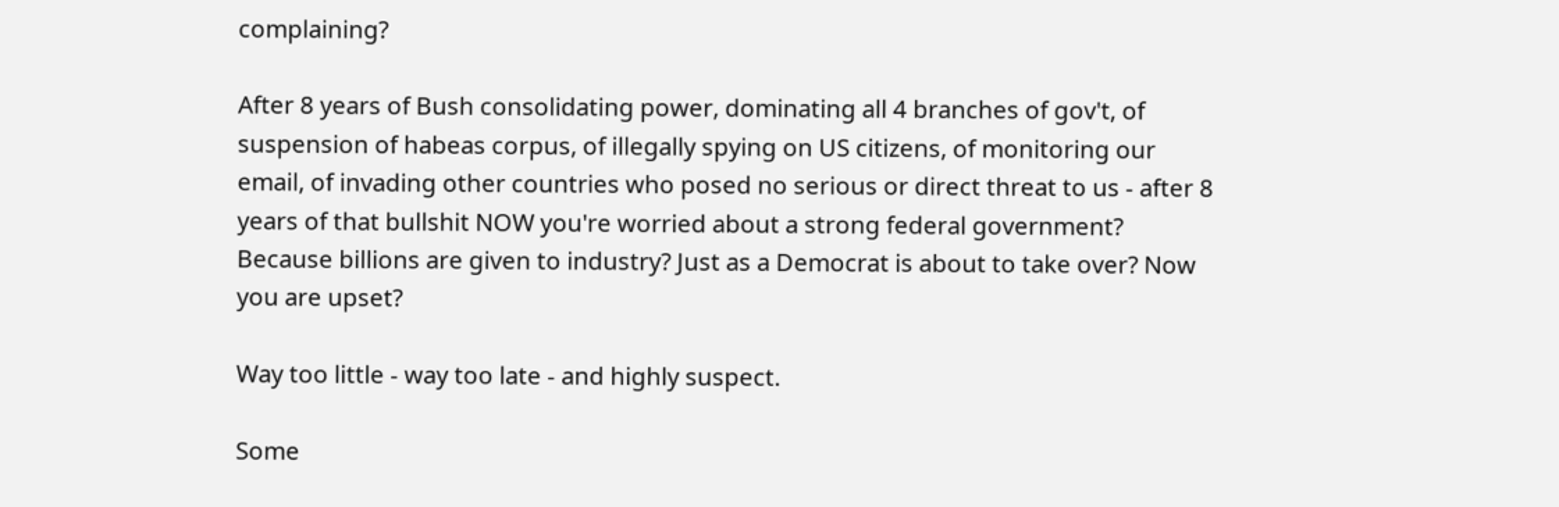complaining?

After 8 years of Bush consolidating power, dominating all 4 branches of gov't, of suspension of habeas corpus, of illegally spying on US citizens, of monitoring our email, of invading other countries who posed no serious or direct threat to us - after 8 years of that bullshit NOW you're worried about a strong federal government? Because billions are given to industry? Just as a Democrat is about to take over? Now you are upset?

Way too little - way too late - and highly suspect.

Some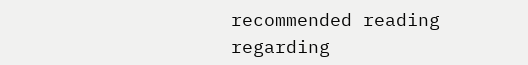recommended reading regarding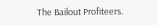The Bailout Profiteers.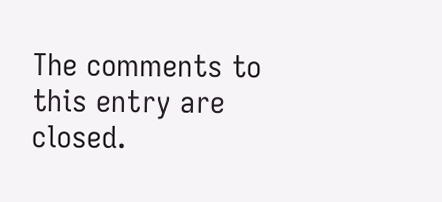The comments to this entry are closed.